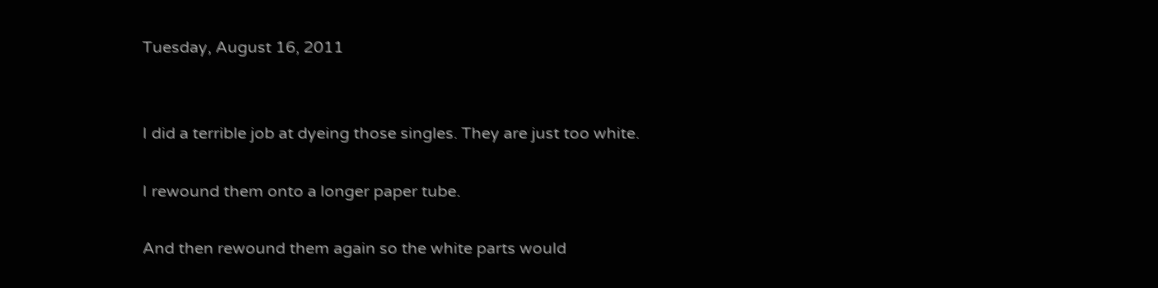Tuesday, August 16, 2011


I did a terrible job at dyeing those singles. They are just too white.

I rewound them onto a longer paper tube.

And then rewound them again so the white parts would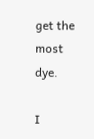get the most dye.

I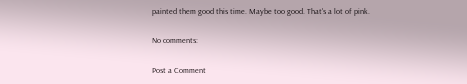painted them good this time. Maybe too good. That's a lot of pink.

No comments:

Post a Comment